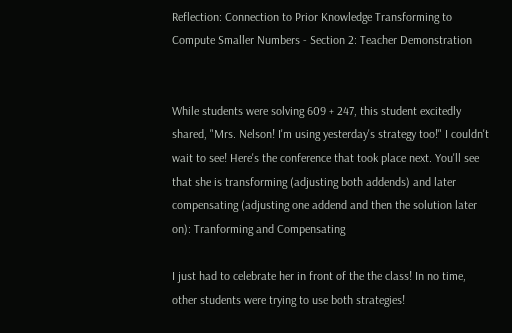Reflection: Connection to Prior Knowledge Transforming to Compute Smaller Numbers - Section 2: Teacher Demonstration


While students were solving 609 + 247, this student excitedly shared, "Mrs. Nelson! I'm using yesterday's strategy too!" I couldn't wait to see! Here's the conference that took place next. You'll see that she is transforming (adjusting both addends) and later compensating (adjusting one addend and then the solution later on): Tranforming and Compensating

I just had to celebrate her in front of the the class! In no time, other students were trying to use both strategies!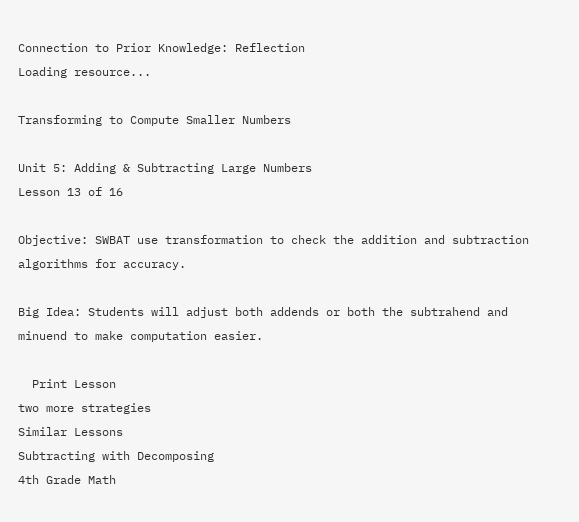Connection to Prior Knowledge: Reflection
Loading resource...

Transforming to Compute Smaller Numbers

Unit 5: Adding & Subtracting Large Numbers
Lesson 13 of 16

Objective: SWBAT use transformation to check the addition and subtraction algorithms for accuracy.

Big Idea: Students will adjust both addends or both the subtrahend and minuend to make computation easier.

  Print Lesson
two more strategies
Similar Lessons
Subtracting with Decomposing
4th Grade Math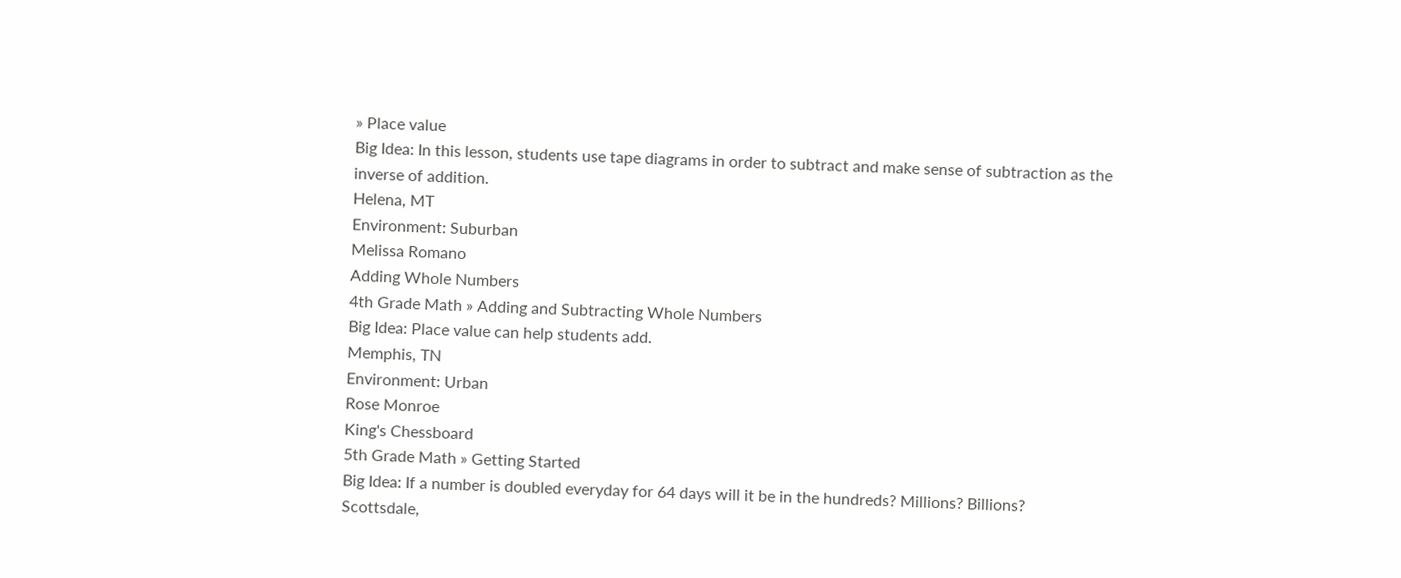» Place value
Big Idea: In this lesson, students use tape diagrams in order to subtract and make sense of subtraction as the inverse of addition.
Helena, MT
Environment: Suburban
Melissa Romano
Adding Whole Numbers
4th Grade Math » Adding and Subtracting Whole Numbers
Big Idea: Place value can help students add.
Memphis, TN
Environment: Urban
Rose Monroe
King's Chessboard
5th Grade Math » Getting Started
Big Idea: If a number is doubled everyday for 64 days will it be in the hundreds? Millions? Billions?
Scottsdale,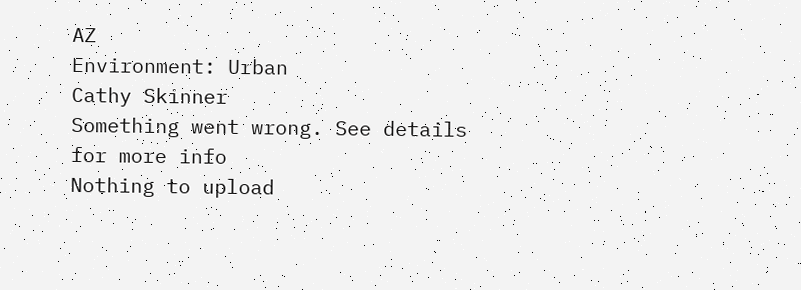AZ
Environment: Urban
Cathy Skinner
Something went wrong. See details for more info
Nothing to upload